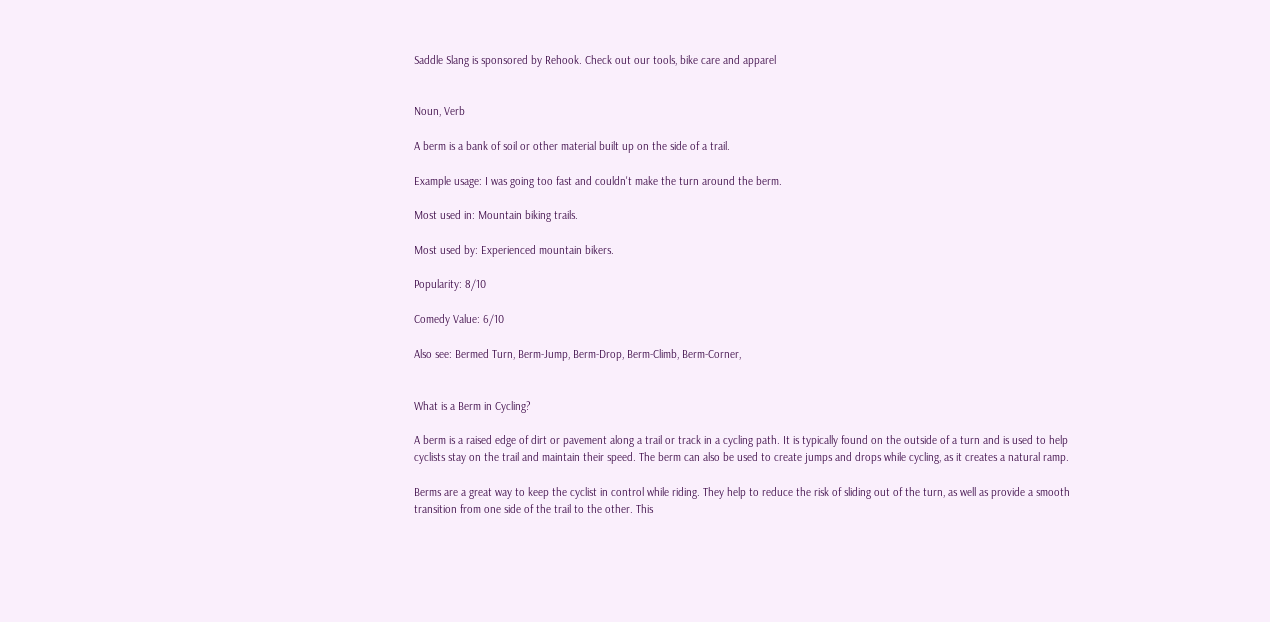Saddle Slang is sponsored by Rehook. Check out our tools, bike care and apparel


Noun, Verb

A berm is a bank of soil or other material built up on the side of a trail.

Example usage: I was going too fast and couldn't make the turn around the berm.

Most used in: Mountain biking trails.

Most used by: Experienced mountain bikers.

Popularity: 8/10

Comedy Value: 6/10

Also see: Bermed Turn, Berm-Jump, Berm-Drop, Berm-Climb, Berm-Corner,


What is a Berm in Cycling?

A berm is a raised edge of dirt or pavement along a trail or track in a cycling path. It is typically found on the outside of a turn and is used to help cyclists stay on the trail and maintain their speed. The berm can also be used to create jumps and drops while cycling, as it creates a natural ramp.

Berms are a great way to keep the cyclist in control while riding. They help to reduce the risk of sliding out of the turn, as well as provide a smooth transition from one side of the trail to the other. This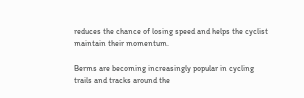reduces the chance of losing speed and helps the cyclist maintain their momentum.

Berms are becoming increasingly popular in cycling trails and tracks around the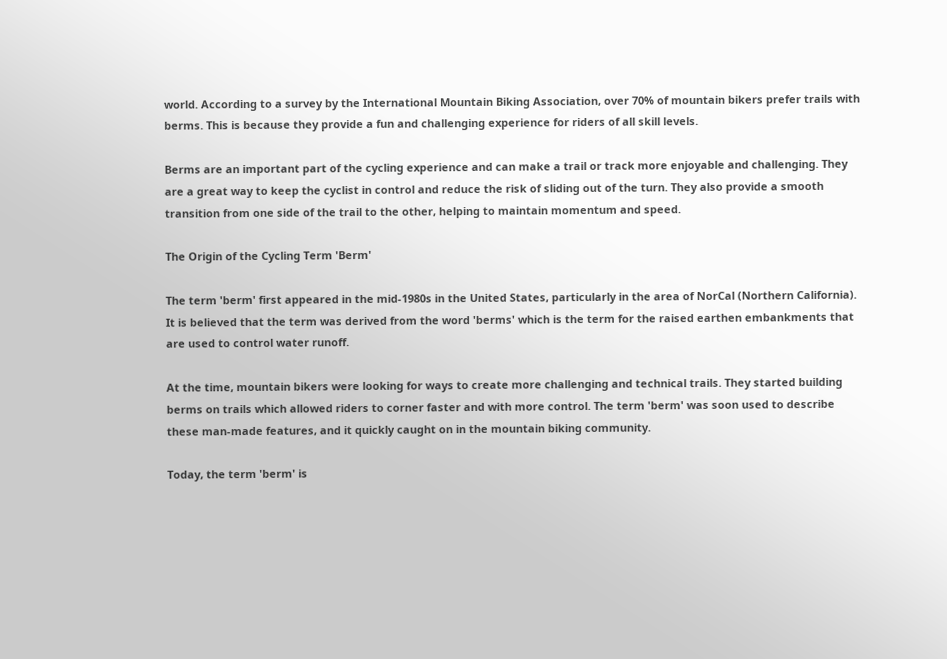world. According to a survey by the International Mountain Biking Association, over 70% of mountain bikers prefer trails with berms. This is because they provide a fun and challenging experience for riders of all skill levels.

Berms are an important part of the cycling experience and can make a trail or track more enjoyable and challenging. They are a great way to keep the cyclist in control and reduce the risk of sliding out of the turn. They also provide a smooth transition from one side of the trail to the other, helping to maintain momentum and speed.

The Origin of the Cycling Term 'Berm'

The term 'berm' first appeared in the mid-1980s in the United States, particularly in the area of NorCal (Northern California). It is believed that the term was derived from the word 'berms' which is the term for the raised earthen embankments that are used to control water runoff.

At the time, mountain bikers were looking for ways to create more challenging and technical trails. They started building berms on trails which allowed riders to corner faster and with more control. The term 'berm' was soon used to describe these man-made features, and it quickly caught on in the mountain biking community.

Today, the term 'berm' is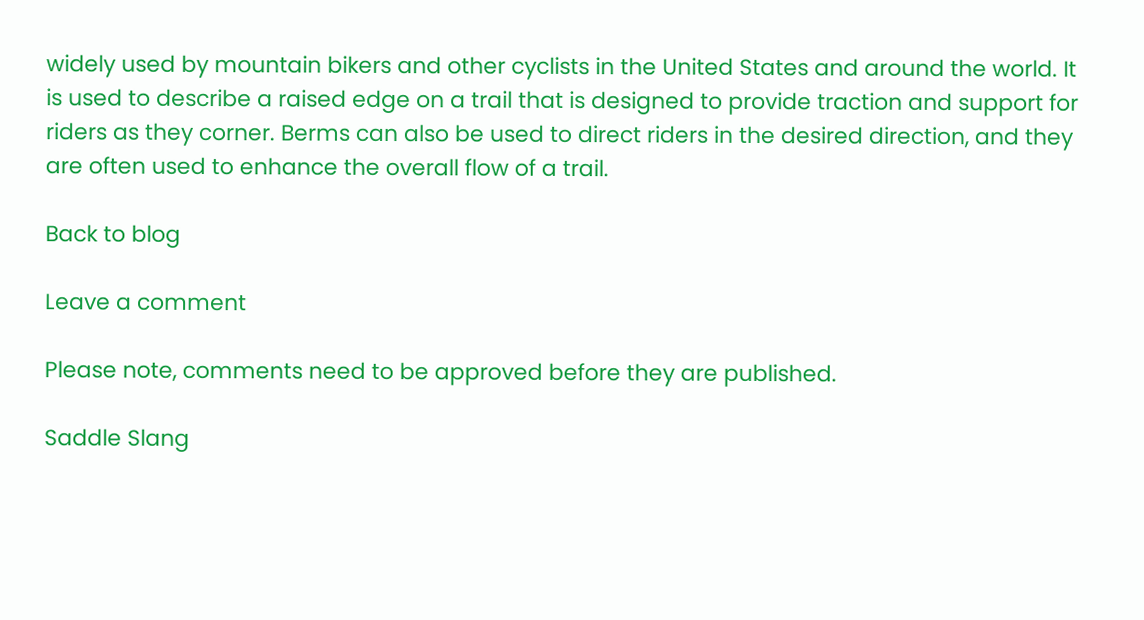widely used by mountain bikers and other cyclists in the United States and around the world. It is used to describe a raised edge on a trail that is designed to provide traction and support for riders as they corner. Berms can also be used to direct riders in the desired direction, and they are often used to enhance the overall flow of a trail.

Back to blog

Leave a comment

Please note, comments need to be approved before they are published.

Saddle Slang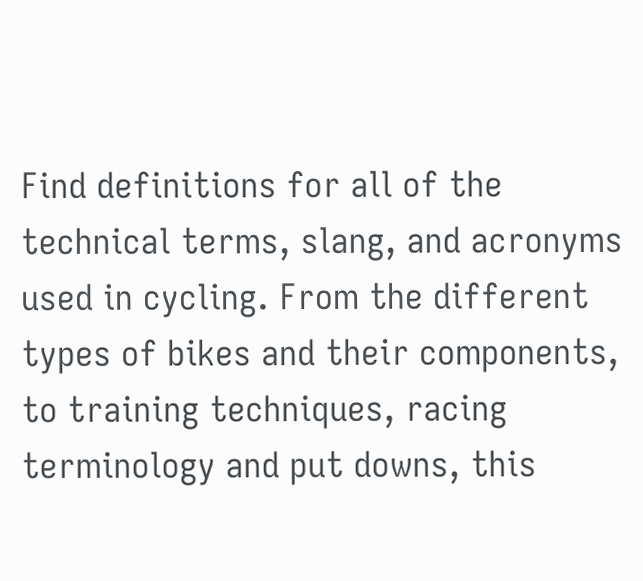Find definitions for all of the technical terms, slang, and acronyms used in cycling. From the different types of bikes and their components, to training techniques, racing terminology and put downs, this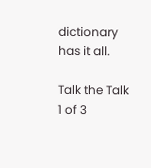dictionary has it all.

Talk the Talk
1 of 3